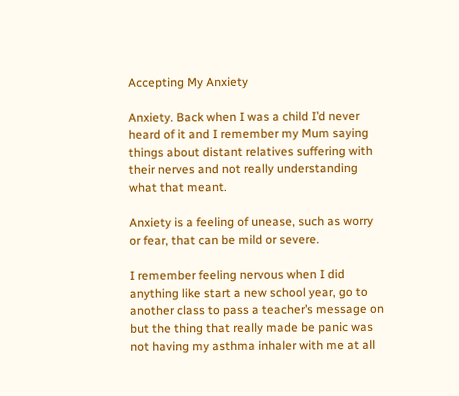Accepting My Anxiety

Anxiety. Back when I was a child I’d never heard of it and I remember my Mum saying things about distant relatives suffering with their nerves and not really understanding what that meant.

Anxiety is a feeling of unease, such as worry or fear, that can be mild or severe.

I remember feeling nervous when I did anything like start a new school year, go to another class to pass a teacher’s message on but the thing that really made be panic was not having my asthma inhaler with me at all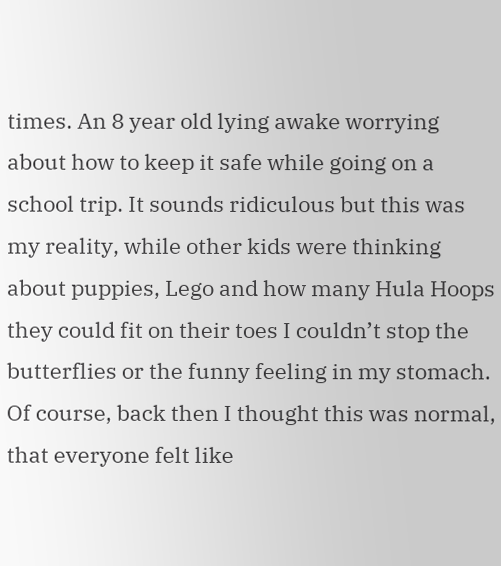times. An 8 year old lying awake worrying about how to keep it safe while going on a school trip. It sounds ridiculous but this was my reality, while other kids were thinking about puppies, Lego and how many Hula Hoops they could fit on their toes I couldn’t stop the butterflies or the funny feeling in my stomach. Of course, back then I thought this was normal, that everyone felt like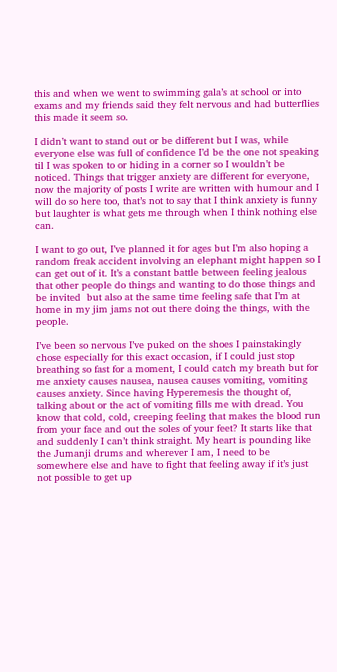this and when we went to swimming gala’s at school or into exams and my friends said they felt nervous and had butterflies this made it seem so.

I didn’t want to stand out or be different but I was, while everyone else was full of confidence I’d be the one not speaking til I was spoken to or hiding in a corner so I wouldn’t be noticed. Things that trigger anxiety are different for everyone, now the majority of posts I write are written with humour and I will do so here too, that’s not to say that I think anxiety is funny but laughter is what gets me through when I think nothing else can.

I want to go out, I’ve planned it for ages but I’m also hoping a random freak accident involving an elephant might happen so I can get out of it. It’s a constant battle between feeling jealous that other people do things and wanting to do those things and be invited  but also at the same time feeling safe that I’m at home in my jim jams not out there doing the things, with the people.

I’ve been so nervous I’ve puked on the shoes I painstakingly chose especially for this exact occasion, if I could just stop breathing so fast for a moment, I could catch my breath but for me anxiety causes nausea, nausea causes vomiting, vomiting causes anxiety. Since having Hyperemesis the thought of, talking about or the act of vomiting fills me with dread. You know that cold, cold, creeping feeling that makes the blood run from your face and out the soles of your feet? It starts like that and suddenly I can’t think straight. My heart is pounding like the Jumanji drums and wherever I am, I need to be somewhere else and have to fight that feeling away if it’s just not possible to get up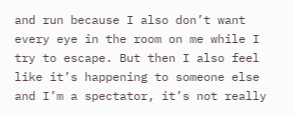and run because I also don’t want every eye in the room on me while I try to escape. But then I also feel like it’s happening to someone else and I’m a spectator, it’s not really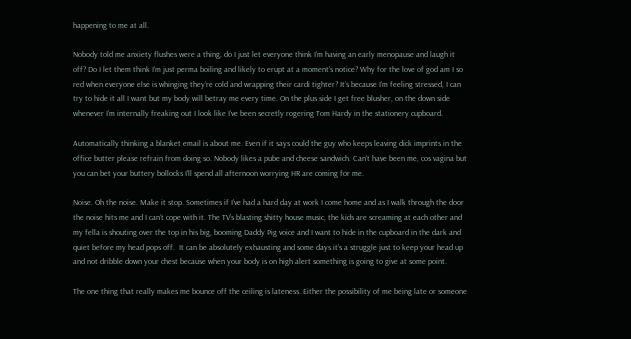happening to me at all.

Nobody told me anxiety flushes were a thing, do I just let everyone think I’m having an early menopause and laugh it off? Do I let them think I’m just perma boiling and likely to erupt at a moment’s notice? Why for the love of god am I so red when everyone else is whinging they’re cold and wrapping their cardi tighter? It’s because I’m feeling stressed, I can try to hide it all I want but my body will betray me every time. On the plus side I get free blusher, on the down side whenever I’m internally freaking out I look like I’ve been secretly rogering Tom Hardy in the stationery cupboard.

Automatically thinking a blanket email is about me. Even if it says could the guy who keeps leaving dick imprints in the office butter please refrain from doing so. Nobody likes a pube and cheese sandwich. Can’t have been me, cos vagina but you can bet your buttery bollocks I’ll spend all afternoon worrying HR are coming for me.

Noise. Oh the noise. Make it stop. Sometimes if I’ve had a hard day at work I come home and as I walk through the door the noise hits me and I can’t cope with it. The TV’s blasting shitty house music, the kids are screaming at each other and my fella is shouting over the top in his big, booming Daddy Pig voice and I want to hide in the cupboard in the dark and quiet before my head pops off.  It can be absolutely exhausting and some days it’s a struggle just to keep your head up and not dribble down your chest because when your body is on high alert something is going to give at some point.

The one thing that really makes me bounce off the ceiling is lateness. Either the possibility of me being late or someone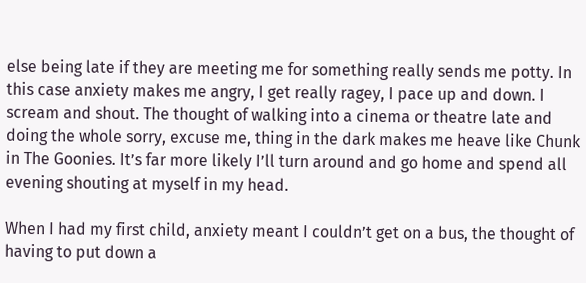else being late if they are meeting me for something really sends me potty. In this case anxiety makes me angry, I get really ragey, I pace up and down. I scream and shout. The thought of walking into a cinema or theatre late and doing the whole sorry, excuse me, thing in the dark makes me heave like Chunk in The Goonies. It’s far more likely I’ll turn around and go home and spend all evening shouting at myself in my head.

When I had my first child, anxiety meant I couldn’t get on a bus, the thought of having to put down a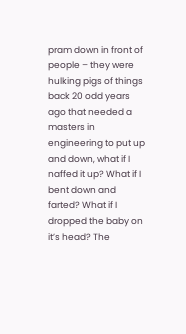pram down in front of people – they were hulking pigs of things back 20 odd years ago that needed a masters in engineering to put up and down, what if I naffed it up? What if I bent down and farted? What if I dropped the baby on it’s head? The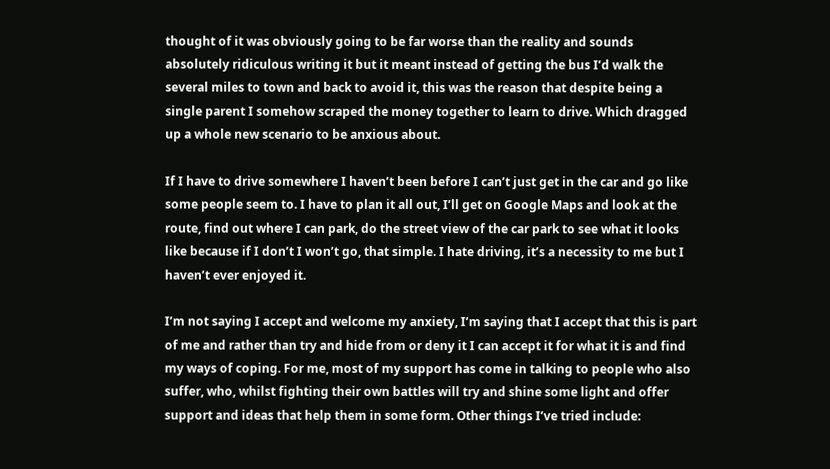thought of it was obviously going to be far worse than the reality and sounds absolutely ridiculous writing it but it meant instead of getting the bus I’d walk the several miles to town and back to avoid it, this was the reason that despite being a single parent I somehow scraped the money together to learn to drive. Which dragged up a whole new scenario to be anxious about.

If I have to drive somewhere I haven’t been before I can’t just get in the car and go like some people seem to. I have to plan it all out, I’ll get on Google Maps and look at the route, find out where I can park, do the street view of the car park to see what it looks like because if I don’t I won’t go, that simple. I hate driving, it’s a necessity to me but I haven’t ever enjoyed it.

I’m not saying I accept and welcome my anxiety, I’m saying that I accept that this is part of me and rather than try and hide from or deny it I can accept it for what it is and find my ways of coping. For me, most of my support has come in talking to people who also suffer, who, whilst fighting their own battles will try and shine some light and offer support and ideas that help them in some form. Other things I’ve tried include: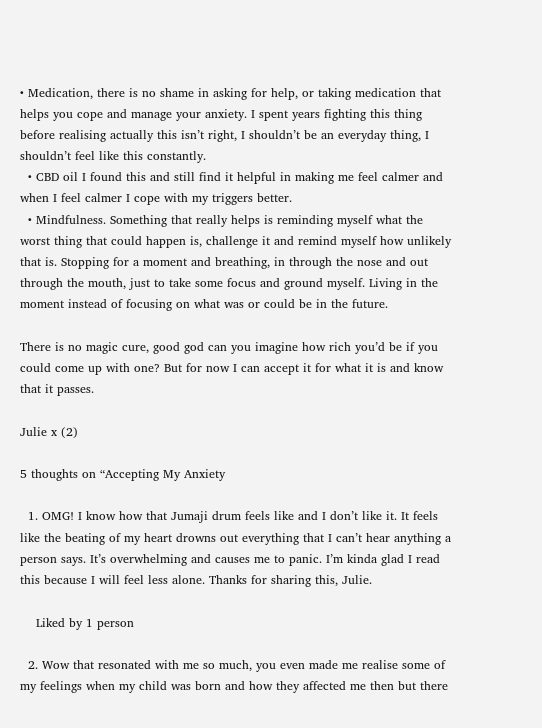• Medication, there is no shame in asking for help, or taking medication that helps you cope and manage your anxiety. I spent years fighting this thing before realising actually this isn’t right, I shouldn’t be an everyday thing, I shouldn’t feel like this constantly.
  • CBD oil I found this and still find it helpful in making me feel calmer and when I feel calmer I cope with my triggers better.
  • Mindfulness. Something that really helps is reminding myself what the worst thing that could happen is, challenge it and remind myself how unlikely that is. Stopping for a moment and breathing, in through the nose and out through the mouth, just to take some focus and ground myself. Living in the moment instead of focusing on what was or could be in the future.

There is no magic cure, good god can you imagine how rich you’d be if you could come up with one? But for now I can accept it for what it is and know that it passes.

Julie x (2)

5 thoughts on “Accepting My Anxiety

  1. OMG! I know how that Jumaji drum feels like and I don’t like it. It feels like the beating of my heart drowns out everything that I can’t hear anything a person says. It’s overwhelming and causes me to panic. I’m kinda glad I read this because I will feel less alone. Thanks for sharing this, Julie.

    Liked by 1 person

  2. Wow that resonated with me so much, you even made me realise some of my feelings when my child was born and how they affected me then but there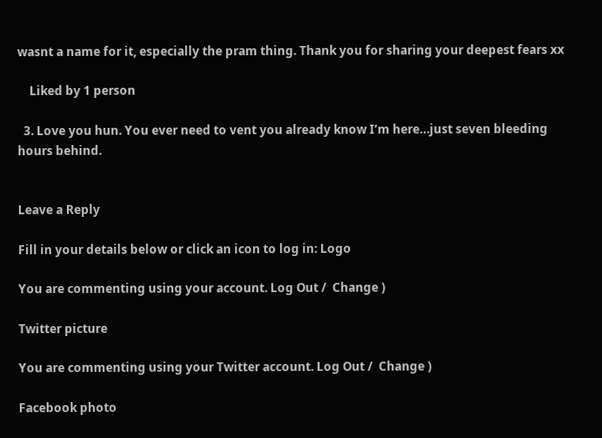wasnt a name for it, especially the pram thing. Thank you for sharing your deepest fears xx

    Liked by 1 person

  3. Love you hun. You ever need to vent you already know I’m here…just seven bleeding hours behind.


Leave a Reply

Fill in your details below or click an icon to log in: Logo

You are commenting using your account. Log Out /  Change )

Twitter picture

You are commenting using your Twitter account. Log Out /  Change )

Facebook photo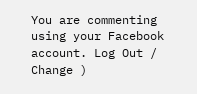You are commenting using your Facebook account. Log Out /  Change )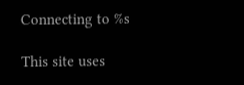Connecting to %s

This site uses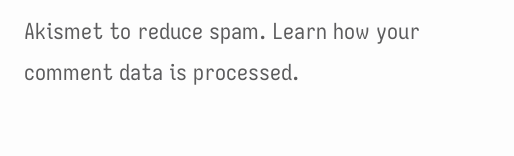Akismet to reduce spam. Learn how your comment data is processed.